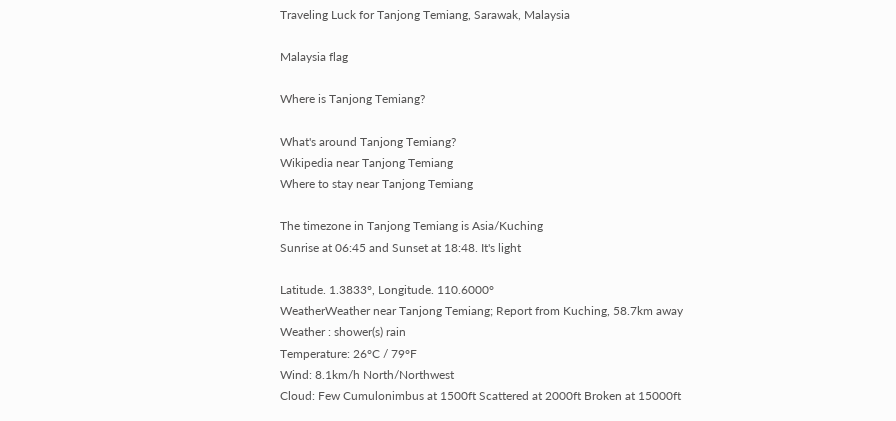Traveling Luck for Tanjong Temiang, Sarawak, Malaysia

Malaysia flag

Where is Tanjong Temiang?

What's around Tanjong Temiang?
Wikipedia near Tanjong Temiang
Where to stay near Tanjong Temiang

The timezone in Tanjong Temiang is Asia/Kuching
Sunrise at 06:45 and Sunset at 18:48. It's light

Latitude. 1.3833°, Longitude. 110.6000°
WeatherWeather near Tanjong Temiang; Report from Kuching, 58.7km away
Weather : shower(s) rain
Temperature: 26°C / 79°F
Wind: 8.1km/h North/Northwest
Cloud: Few Cumulonimbus at 1500ft Scattered at 2000ft Broken at 15000ft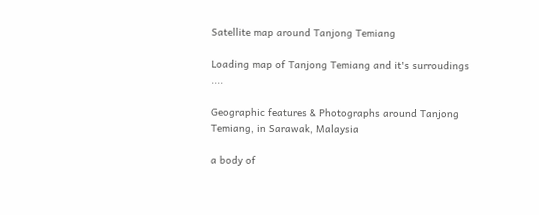Satellite map around Tanjong Temiang

Loading map of Tanjong Temiang and it's surroudings ....

Geographic features & Photographs around Tanjong Temiang, in Sarawak, Malaysia

a body of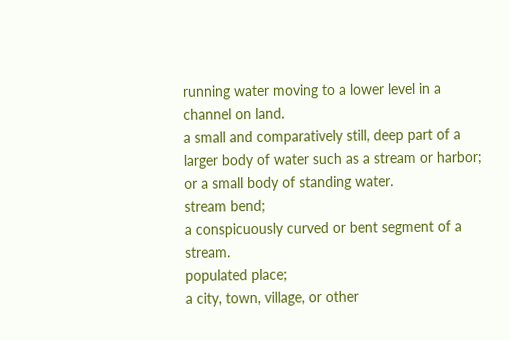running water moving to a lower level in a channel on land.
a small and comparatively still, deep part of a larger body of water such as a stream or harbor; or a small body of standing water.
stream bend;
a conspicuously curved or bent segment of a stream.
populated place;
a city, town, village, or other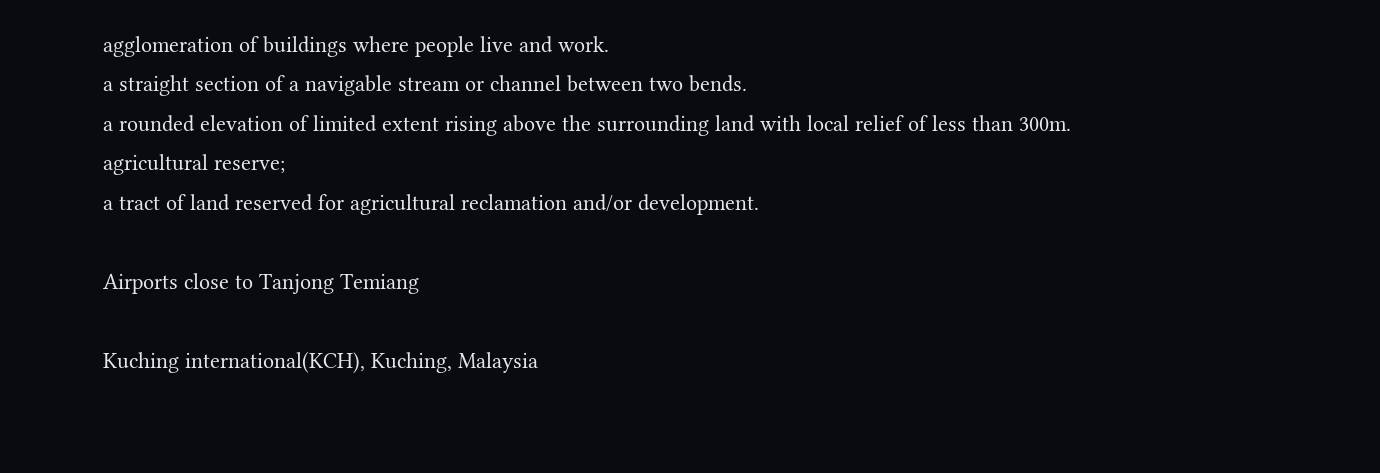agglomeration of buildings where people live and work.
a straight section of a navigable stream or channel between two bends.
a rounded elevation of limited extent rising above the surrounding land with local relief of less than 300m.
agricultural reserve;
a tract of land reserved for agricultural reclamation and/or development.

Airports close to Tanjong Temiang

Kuching international(KCH), Kuching, Malaysia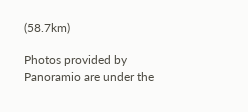(58.7km)

Photos provided by Panoramio are under the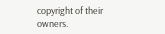copyright of their owners.